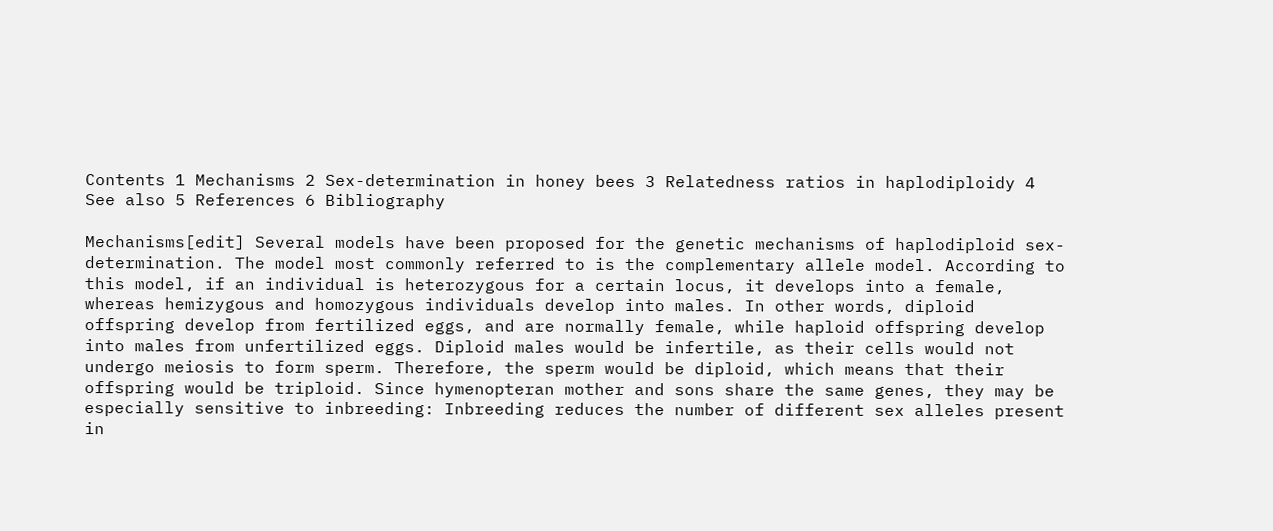Contents 1 Mechanisms 2 Sex-determination in honey bees 3 Relatedness ratios in haplodiploidy 4 See also 5 References 6 Bibliography

Mechanisms[edit] Several models have been proposed for the genetic mechanisms of haplodiploid sex-determination. The model most commonly referred to is the complementary allele model. According to this model, if an individual is heterozygous for a certain locus, it develops into a female, whereas hemizygous and homozygous individuals develop into males. In other words, diploid offspring develop from fertilized eggs, and are normally female, while haploid offspring develop into males from unfertilized eggs. Diploid males would be infertile, as their cells would not undergo meiosis to form sperm. Therefore, the sperm would be diploid, which means that their offspring would be triploid. Since hymenopteran mother and sons share the same genes, they may be especially sensitive to inbreeding: Inbreeding reduces the number of different sex alleles present in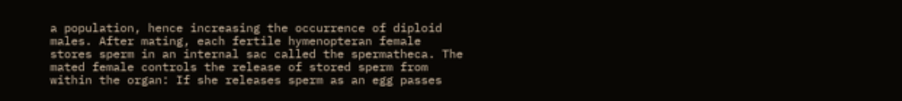a population, hence increasing the occurrence of diploid males. After mating, each fertile hymenopteran female stores sperm in an internal sac called the spermatheca. The mated female controls the release of stored sperm from within the organ: If she releases sperm as an egg passes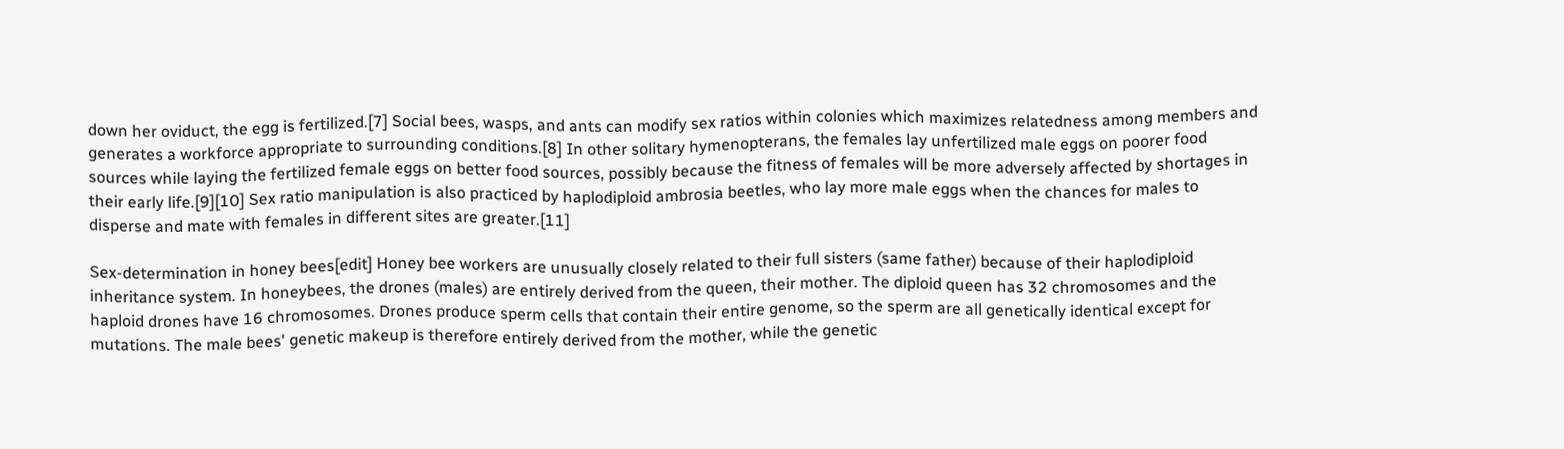down her oviduct, the egg is fertilized.[7] Social bees, wasps, and ants can modify sex ratios within colonies which maximizes relatedness among members and generates a workforce appropriate to surrounding conditions.[8] In other solitary hymenopterans, the females lay unfertilized male eggs on poorer food sources while laying the fertilized female eggs on better food sources, possibly because the fitness of females will be more adversely affected by shortages in their early life.[9][10] Sex ratio manipulation is also practiced by haplodiploid ambrosia beetles, who lay more male eggs when the chances for males to disperse and mate with females in different sites are greater.[11]

Sex-determination in honey bees[edit] Honey bee workers are unusually closely related to their full sisters (same father) because of their haplodiploid inheritance system. In honeybees, the drones (males) are entirely derived from the queen, their mother. The diploid queen has 32 chromosomes and the haploid drones have 16 chromosomes. Drones produce sperm cells that contain their entire genome, so the sperm are all genetically identical except for mutations. The male bees' genetic makeup is therefore entirely derived from the mother, while the genetic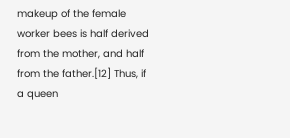makeup of the female worker bees is half derived from the mother, and half from the father.[12] Thus, if a queen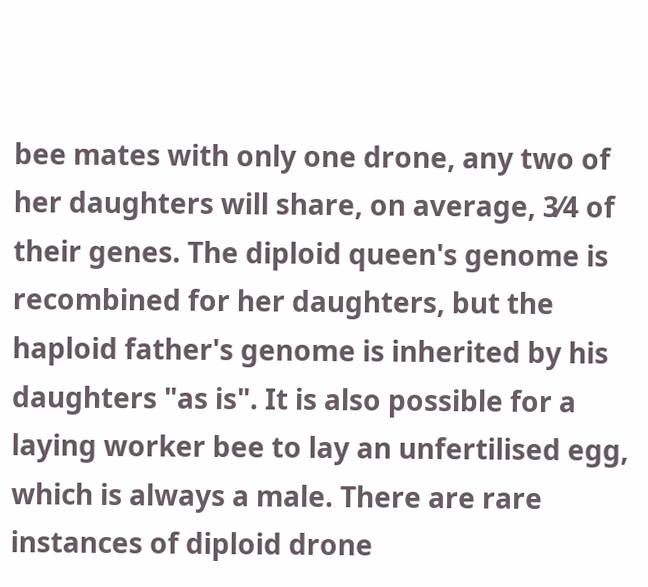bee mates with only one drone, any two of her daughters will share, on average, 3⁄4 of their genes. The diploid queen's genome is recombined for her daughters, but the haploid father's genome is inherited by his daughters "as is". It is also possible for a laying worker bee to lay an unfertilised egg, which is always a male. There are rare instances of diploid drone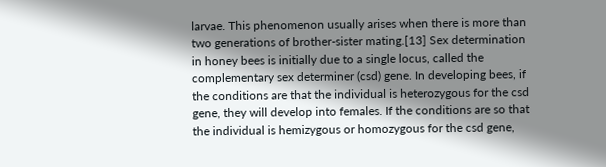larvae. This phenomenon usually arises when there is more than two generations of brother-sister mating.[13] Sex determination in honey bees is initially due to a single locus, called the complementary sex determiner (csd) gene. In developing bees, if the conditions are that the individual is heterozygous for the csd gene, they will develop into females. If the conditions are so that the individual is hemizygous or homozygous for the csd gene,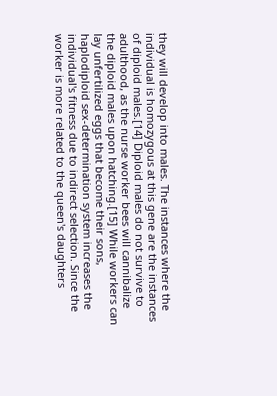they will develop into males. The instances where the individual is homozygous at this gene are the instances of diploid males.[14] Diploid males do not survive to adulthood, as the nurse worker bees will cannibalize the diploid males upon hatching.[15] While workers can lay unfertilized eggs that become their sons, haplodiploid sex-determination system increases the individual's fitness due to indirect selection. Since the worker is more related to the queen's daughters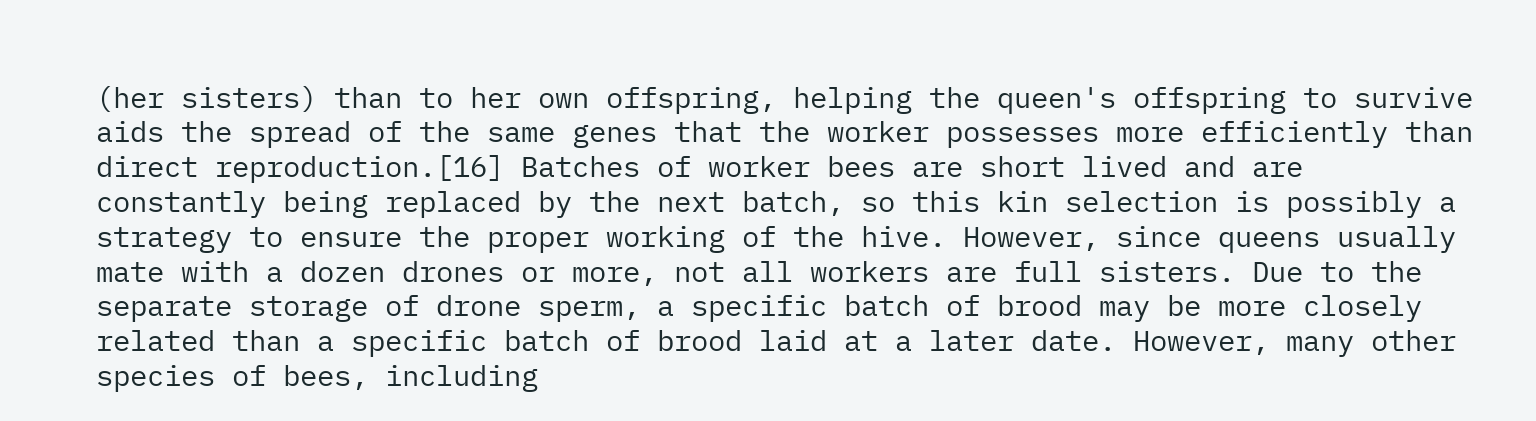(her sisters) than to her own offspring, helping the queen's offspring to survive aids the spread of the same genes that the worker possesses more efficiently than direct reproduction.[16] Batches of worker bees are short lived and are constantly being replaced by the next batch, so this kin selection is possibly a strategy to ensure the proper working of the hive. However, since queens usually mate with a dozen drones or more, not all workers are full sisters. Due to the separate storage of drone sperm, a specific batch of brood may be more closely related than a specific batch of brood laid at a later date. However, many other species of bees, including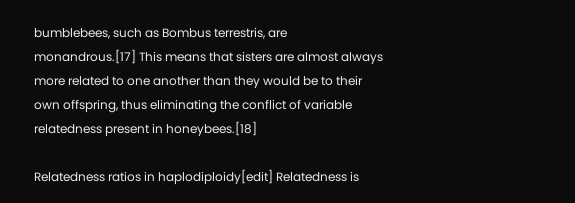bumblebees, such as Bombus terrestris, are monandrous.[17] This means that sisters are almost always more related to one another than they would be to their own offspring, thus eliminating the conflict of variable relatedness present in honeybees.[18]

Relatedness ratios in haplodiploidy[edit] Relatedness is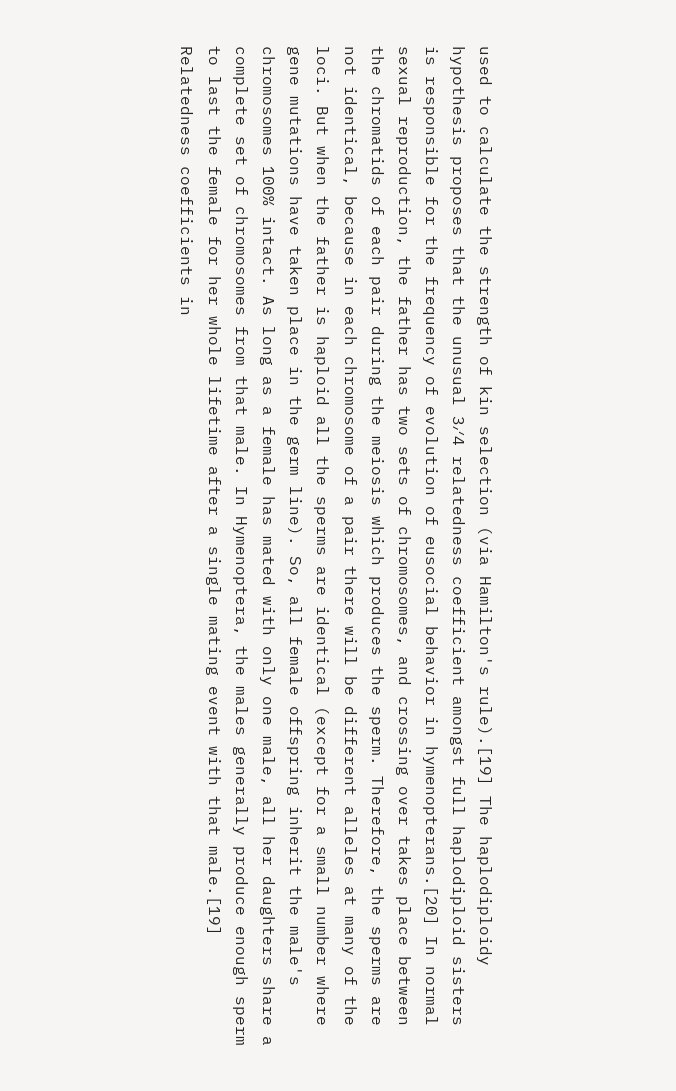used to calculate the strength of kin selection (via Hamilton's rule).[19] The haplodiploidy hypothesis proposes that the unusual 3⁄4 relatedness coefficient amongst full haplodiploid sisters is responsible for the frequency of evolution of eusocial behavior in hymenopterans.[20] In normal sexual reproduction, the father has two sets of chromosomes, and crossing over takes place between the chromatids of each pair during the meiosis which produces the sperm. Therefore, the sperms are not identical, because in each chromosome of a pair there will be different alleles at many of the loci. But when the father is haploid all the sperms are identical (except for a small number where gene mutations have taken place in the germ line). So, all female offspring inherit the male's chromosomes 100% intact. As long as a female has mated with only one male, all her daughters share a complete set of chromosomes from that male. In Hymenoptera, the males generally produce enough sperm to last the female for her whole lifetime after a single mating event with that male.[19] Relatedness coefficients in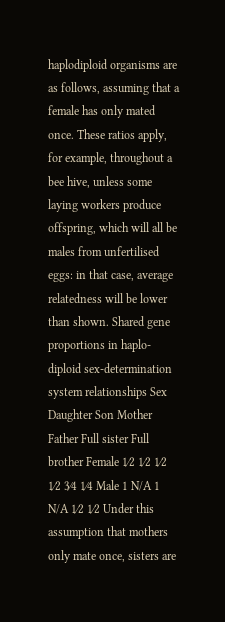haplodiploid organisms are as follows, assuming that a female has only mated once. These ratios apply, for example, throughout a bee hive, unless some laying workers produce offspring, which will all be males from unfertilised eggs: in that case, average relatedness will be lower than shown. Shared gene proportions in haplo-diploid sex-determination system relationships Sex Daughter Son Mother Father Full sister Full brother Female 1⁄2 1⁄2 1⁄2 1⁄2 3⁄4 1⁄4 Male 1 N/A 1 N/A 1⁄2 1⁄2 Under this assumption that mothers only mate once, sisters are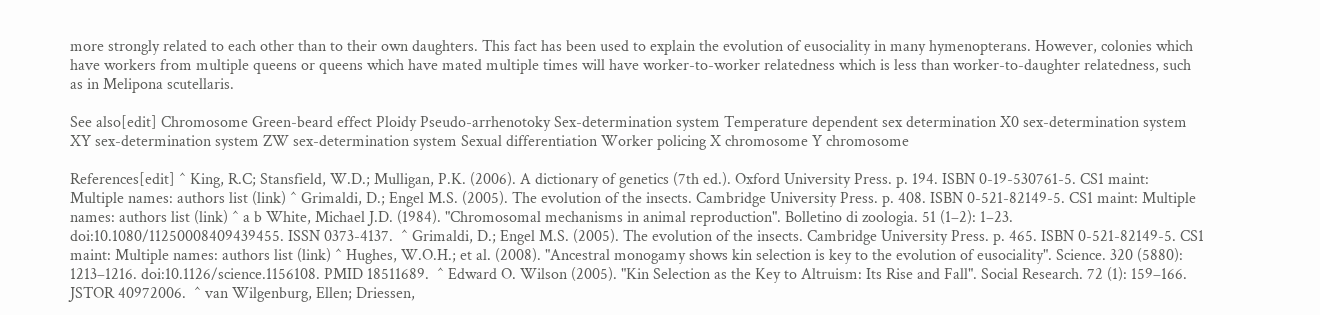more strongly related to each other than to their own daughters. This fact has been used to explain the evolution of eusociality in many hymenopterans. However, colonies which have workers from multiple queens or queens which have mated multiple times will have worker-to-worker relatedness which is less than worker-to-daughter relatedness, such as in Melipona scutellaris.

See also[edit] Chromosome Green-beard effect Ploidy Pseudo-arrhenotoky Sex-determination system Temperature dependent sex determination X0 sex-determination system XY sex-determination system ZW sex-determination system Sexual differentiation Worker policing X chromosome Y chromosome

References[edit] ^ King, R.C; Stansfield, W.D.; Mulligan, P.K. (2006). A dictionary of genetics (7th ed.). Oxford University Press. p. 194. ISBN 0-19-530761-5. CS1 maint: Multiple names: authors list (link) ^ Grimaldi, D.; Engel M.S. (2005). The evolution of the insects. Cambridge University Press. p. 408. ISBN 0-521-82149-5. CS1 maint: Multiple names: authors list (link) ^ a b White, Michael J.D. (1984). "Chromosomal mechanisms in animal reproduction". Bolletino di zoologia. 51 (1–2): 1–23. doi:10.1080/11250008409439455. ISSN 0373-4137.  ^ Grimaldi, D.; Engel M.S. (2005). The evolution of the insects. Cambridge University Press. p. 465. ISBN 0-521-82149-5. CS1 maint: Multiple names: authors list (link) ^ Hughes, W.O.H.; et al. (2008). "Ancestral monogamy shows kin selection is key to the evolution of eusociality". Science. 320 (5880): 1213–1216. doi:10.1126/science.1156108. PMID 18511689.  ^ Edward O. Wilson (2005). "Kin Selection as the Key to Altruism: Its Rise and Fall". Social Research. 72 (1): 159–166. JSTOR 40972006.  ^ van Wilgenburg, Ellen; Driessen,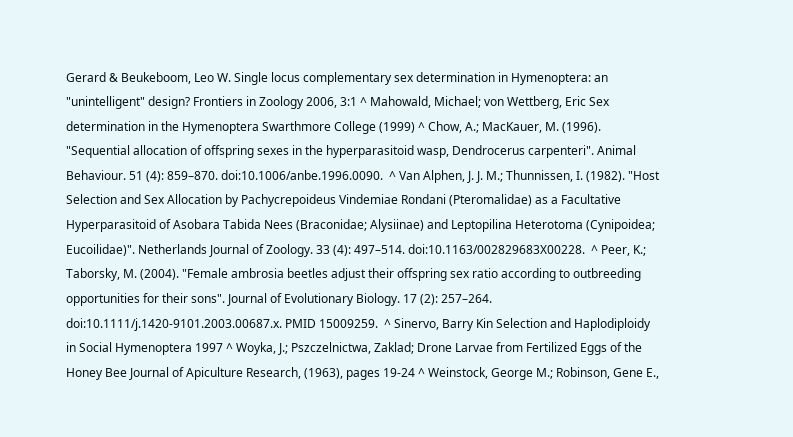Gerard & Beukeboom, Leo W. Single locus complementary sex determination in Hymenoptera: an "unintelligent" design? Frontiers in Zoology 2006, 3:1 ^ Mahowald, Michael; von Wettberg, Eric Sex determination in the Hymenoptera Swarthmore College (1999) ^ Chow, A.; MacKauer, M. (1996). "Sequential allocation of offspring sexes in the hyperparasitoid wasp, Dendrocerus carpenteri". Animal Behaviour. 51 (4): 859–870. doi:10.1006/anbe.1996.0090.  ^ Van Alphen, J. J. M.; Thunnissen, I. (1982). "Host Selection and Sex Allocation by Pachycrepoideus Vindemiae Rondani (Pteromalidae) as a Facultative Hyperparasitoid of Asobara Tabida Nees (Braconidae; Alysiinae) and Leptopilina Heterotoma (Cynipoidea; Eucoilidae)". Netherlands Journal of Zoology. 33 (4): 497–514. doi:10.1163/002829683X00228.  ^ Peer, K.; Taborsky, M. (2004). "Female ambrosia beetles adjust their offspring sex ratio according to outbreeding opportunities for their sons". Journal of Evolutionary Biology. 17 (2): 257–264. doi:10.1111/j.1420-9101.2003.00687.x. PMID 15009259.  ^ Sinervo, Barry Kin Selection and Haplodiploidy in Social Hymenoptera 1997 ^ Woyka, J.; Pszczelnictwa, Zaklad; Drone Larvae from Fertilized Eggs of the Honey Bee Journal of Apiculture Research, (1963), pages 19-24 ^ Weinstock, George M.; Robinson, Gene E.,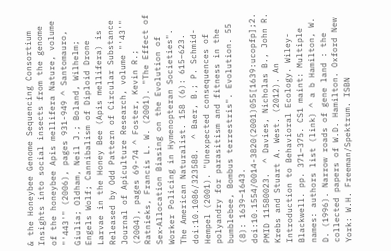& the Honeybee Genome Sequencing Consortium Insights into social insects from the genome of the honeybee Apis mellifera Nature, volume "'443'" (2006), pages 931-949 ^ Santomauro, Giulia; Oldham, Neil J.; Boland, Wilhelm; Engels Wolf; Cannibalism of Diploid Drone Larvae in the Honey Bee (Apis mellifera) is Released by Odd Pattern of Circular Substance Journal of Apiculture Research, volume "'43'" (2004), pages 69-74 ^ Foster, Kevin R.; Ratnieks, Francis L. W. (2001). "The Effect of Sex‐Allocation Biasing on the Evolution of Worker Policing in Hymenopteran Societies". The American Naturalist. 158 (6): 615–623. doi:10.1086/323588.  ^ Baer, B.; P. Schmid-Hempel (2001). "Unexpected consequences of polyandry for parasitism and fitness in the bumblebee, Bombus terrestris". Evolution. 55 (8): 1639–1643. doi:10.1554/0014-3820(2001)055[1639:ucopfp];2. PMID 11580023.  ^ Davies, Nicholas B., John R. Krebs and Stuart A. West. (2012). An Introduction to Behavioral Ecology. Wiley-Blackwell. pp. 371–375. CS1 maint: Multiple names: authors list (link) ^ a b Hamilton, W. D. (1996). Narrow roads of gene land : the collected papers of W.D. Hamilton. Oxford New York: W.H. Freeman/Spektrum. ISBN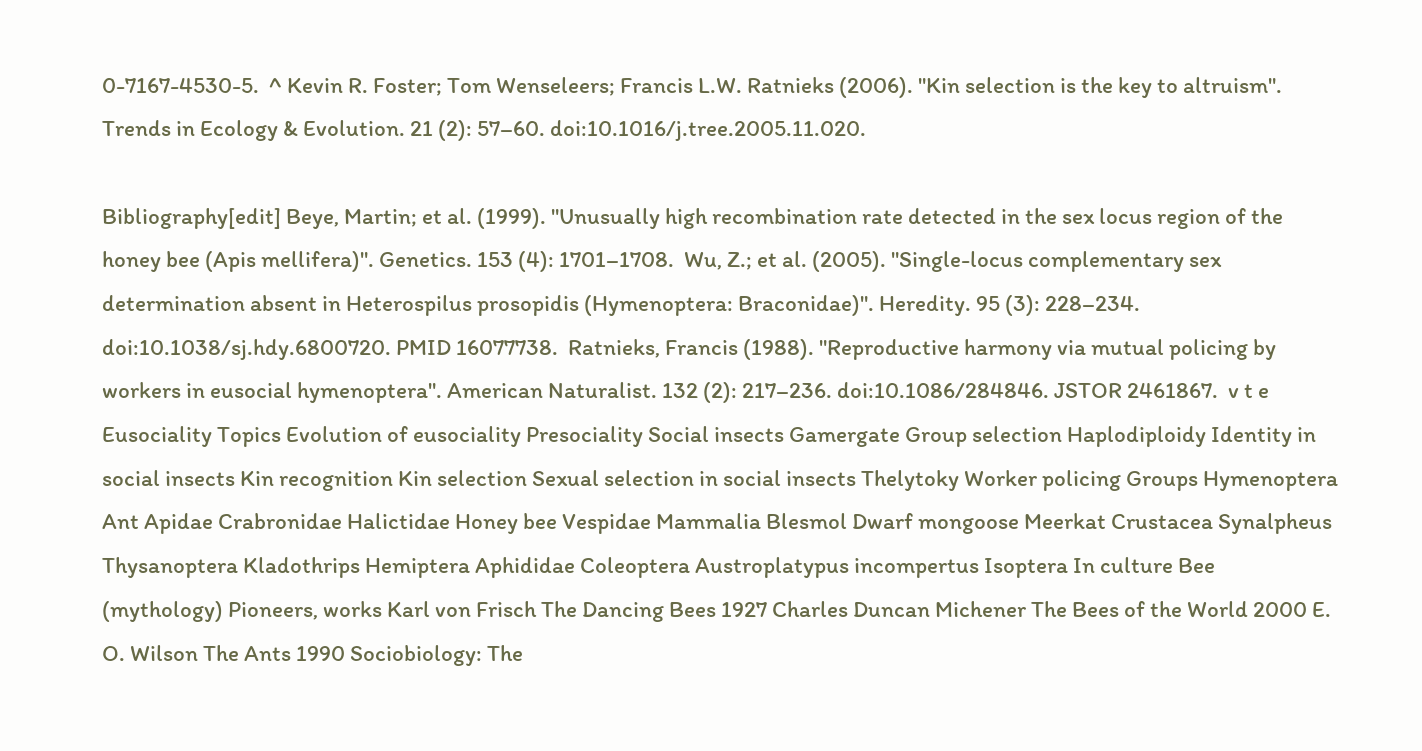0-7167-4530-5.  ^ Kevin R. Foster; Tom Wenseleers; Francis L.W. Ratnieks (2006). "Kin selection is the key to altruism". Trends in Ecology & Evolution. 21 (2): 57–60. doi:10.1016/j.tree.2005.11.020.

Bibliography[edit] Beye, Martin; et al. (1999). "Unusually high recombination rate detected in the sex locus region of the honey bee (Apis mellifera)". Genetics. 153 (4): 1701–1708.  Wu, Z.; et al. (2005). "Single-locus complementary sex determination absent in Heterospilus prosopidis (Hymenoptera: Braconidae)". Heredity. 95 (3): 228–234. doi:10.1038/sj.hdy.6800720. PMID 16077738.  Ratnieks, Francis (1988). "Reproductive harmony via mutual policing by workers in eusocial hymenoptera". American Naturalist. 132 (2): 217–236. doi:10.1086/284846. JSTOR 2461867.  v t e Eusociality Topics Evolution of eusociality Presociality Social insects Gamergate Group selection Haplodiploidy Identity in social insects Kin recognition Kin selection Sexual selection in social insects Thelytoky Worker policing Groups Hymenoptera Ant Apidae Crabronidae Halictidae Honey bee Vespidae Mammalia Blesmol Dwarf mongoose Meerkat Crustacea Synalpheus Thysanoptera Kladothrips Hemiptera Aphididae Coleoptera Austroplatypus incompertus Isoptera In culture Bee (mythology) Pioneers, works Karl von Frisch The Dancing Bees 1927 Charles Duncan Michener The Bees of the World 2000 E. O. Wilson The Ants 1990 Sociobiology: The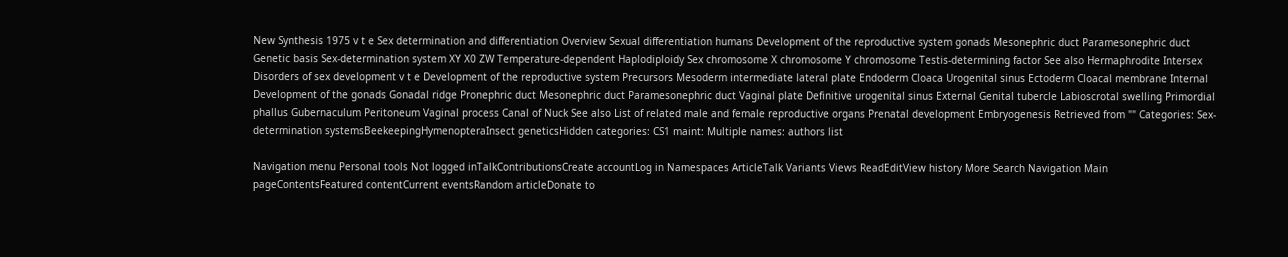New Synthesis 1975 v t e Sex determination and differentiation Overview Sexual differentiation humans Development of the reproductive system gonads Mesonephric duct Paramesonephric duct Genetic basis Sex-determination system XY X0 ZW Temperature-dependent Haplodiploidy Sex chromosome X chromosome Y chromosome Testis-determining factor See also Hermaphrodite Intersex Disorders of sex development v t e Development of the reproductive system Precursors Mesoderm intermediate lateral plate Endoderm Cloaca Urogenital sinus Ectoderm Cloacal membrane Internal Development of the gonads Gonadal ridge Pronephric duct Mesonephric duct Paramesonephric duct Vaginal plate Definitive urogenital sinus External Genital tubercle Labioscrotal swelling Primordial phallus Gubernaculum Peritoneum Vaginal process Canal of Nuck See also List of related male and female reproductive organs Prenatal development Embryogenesis Retrieved from "" Categories: Sex-determination systemsBeekeepingHymenopteraInsect geneticsHidden categories: CS1 maint: Multiple names: authors list

Navigation menu Personal tools Not logged inTalkContributionsCreate accountLog in Namespaces ArticleTalk Variants Views ReadEditView history More Search Navigation Main pageContentsFeatured contentCurrent eventsRandom articleDonate to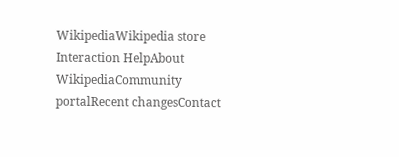WikipediaWikipedia store Interaction HelpAbout WikipediaCommunity portalRecent changesContact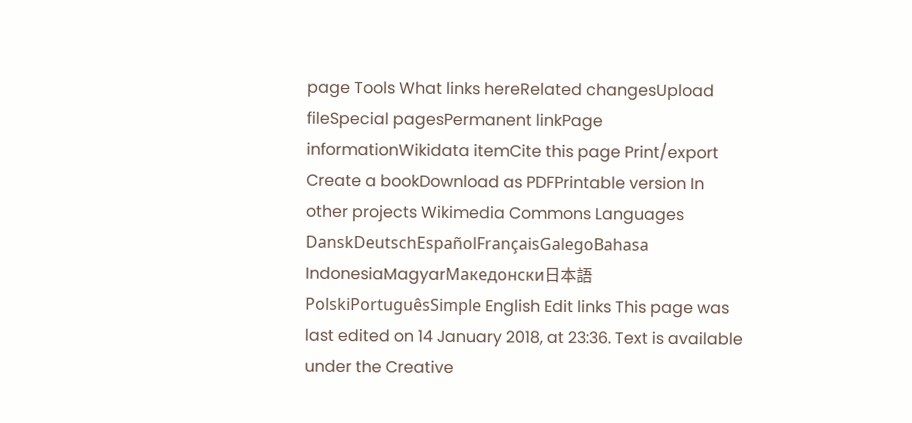page Tools What links hereRelated changesUpload fileSpecial pagesPermanent linkPage informationWikidata itemCite this page Print/export Create a bookDownload as PDFPrintable version In other projects Wikimedia Commons Languages DanskDeutschEspañolFrançaisGalegoBahasa IndonesiaMagyarМакедонски日本語PolskiPortuguêsSimple English Edit links This page was last edited on 14 January 2018, at 23:36. Text is available under the Creative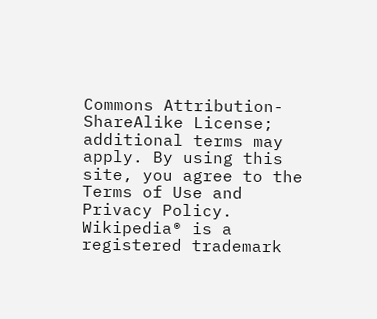Commons Attribution-ShareAlike License; additional terms may apply. By using this site, you agree to the Terms of Use and Privacy Policy. Wikipedia® is a registered trademark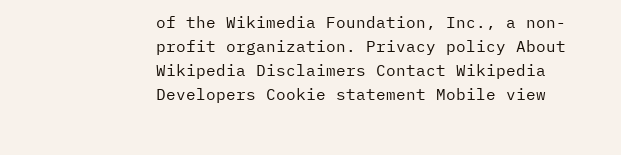of the Wikimedia Foundation, Inc., a non-profit organization. Privacy policy About Wikipedia Disclaimers Contact Wikipedia Developers Cookie statement Mobile view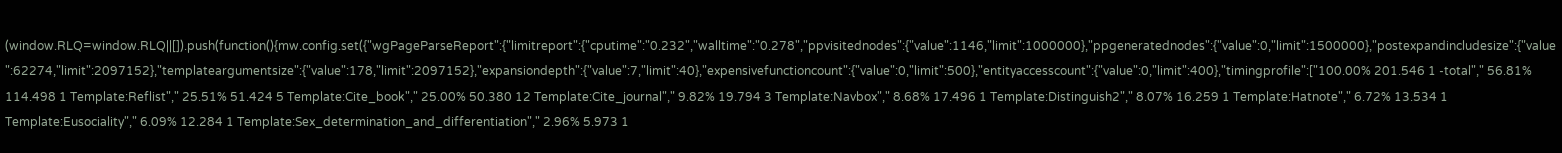(window.RLQ=window.RLQ||[]).push(function(){mw.config.set({"wgPageParseReport":{"limitreport":{"cputime":"0.232","walltime":"0.278","ppvisitednodes":{"value":1146,"limit":1000000},"ppgeneratednodes":{"value":0,"limit":1500000},"postexpandincludesize":{"value":62274,"limit":2097152},"templateargumentsize":{"value":178,"limit":2097152},"expansiondepth":{"value":7,"limit":40},"expensivefunctioncount":{"value":0,"limit":500},"entityaccesscount":{"value":0,"limit":400},"timingprofile":["100.00% 201.546 1 -total"," 56.81% 114.498 1 Template:Reflist"," 25.51% 51.424 5 Template:Cite_book"," 25.00% 50.380 12 Template:Cite_journal"," 9.82% 19.794 3 Template:Navbox"," 8.68% 17.496 1 Template:Distinguish2"," 8.07% 16.259 1 Template:Hatnote"," 6.72% 13.534 1 Template:Eusociality"," 6.09% 12.284 1 Template:Sex_determination_and_differentiation"," 2.96% 5.973 1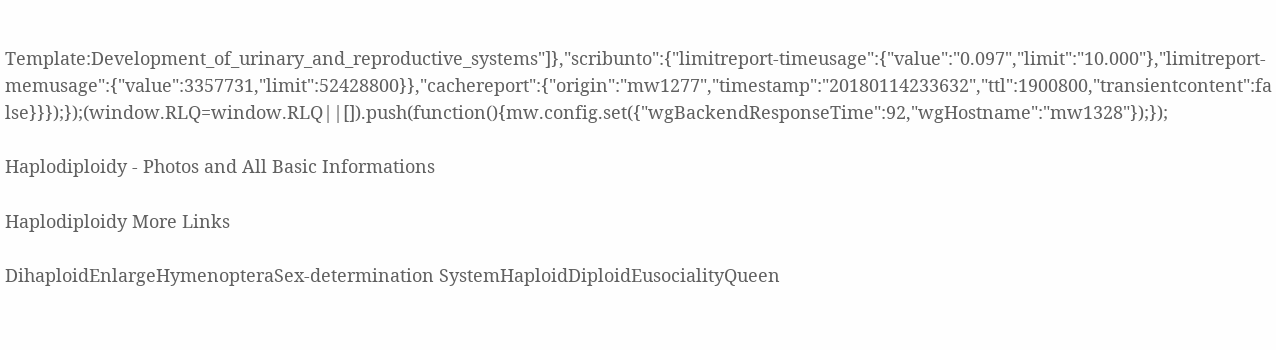Template:Development_of_urinary_and_reproductive_systems"]},"scribunto":{"limitreport-timeusage":{"value":"0.097","limit":"10.000"},"limitreport-memusage":{"value":3357731,"limit":52428800}},"cachereport":{"origin":"mw1277","timestamp":"20180114233632","ttl":1900800,"transientcontent":false}}});});(window.RLQ=window.RLQ||[]).push(function(){mw.config.set({"wgBackendResponseTime":92,"wgHostname":"mw1328"});});

Haplodiploidy - Photos and All Basic Informations

Haplodiploidy More Links

DihaploidEnlargeHymenopteraSex-determination SystemHaploidDiploidEusocialityQueen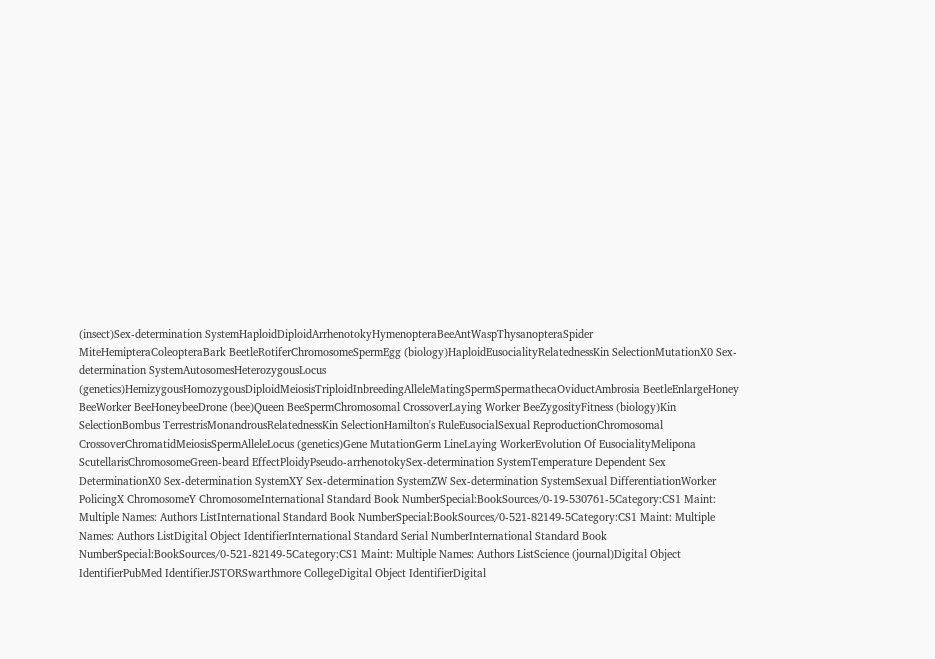(insect)Sex-determination SystemHaploidDiploidArrhenotokyHymenopteraBeeAntWaspThysanopteraSpider MiteHemipteraColeopteraBark BeetleRotiferChromosomeSpermEgg (biology)HaploidEusocialityRelatednessKin SelectionMutationX0 Sex-determination SystemAutosomesHeterozygousLocus (genetics)HemizygousHomozygousDiploidMeiosisTriploidInbreedingAlleleMatingSpermSpermathecaOviductAmbrosia BeetleEnlargeHoney BeeWorker BeeHoneybeeDrone (bee)Queen BeeSpermChromosomal CrossoverLaying Worker BeeZygosityFitness (biology)Kin SelectionBombus TerrestrisMonandrousRelatednessKin SelectionHamilton's RuleEusocialSexual ReproductionChromosomal CrossoverChromatidMeiosisSpermAlleleLocus (genetics)Gene MutationGerm LineLaying WorkerEvolution Of EusocialityMelipona ScutellarisChromosomeGreen-beard EffectPloidyPseudo-arrhenotokySex-determination SystemTemperature Dependent Sex DeterminationX0 Sex-determination SystemXY Sex-determination SystemZW Sex-determination SystemSexual DifferentiationWorker PolicingX ChromosomeY ChromosomeInternational Standard Book NumberSpecial:BookSources/0-19-530761-5Category:CS1 Maint: Multiple Names: Authors ListInternational Standard Book NumberSpecial:BookSources/0-521-82149-5Category:CS1 Maint: Multiple Names: Authors ListDigital Object IdentifierInternational Standard Serial NumberInternational Standard Book NumberSpecial:BookSources/0-521-82149-5Category:CS1 Maint: Multiple Names: Authors ListScience (journal)Digital Object IdentifierPubMed IdentifierJSTORSwarthmore CollegeDigital Object IdentifierDigital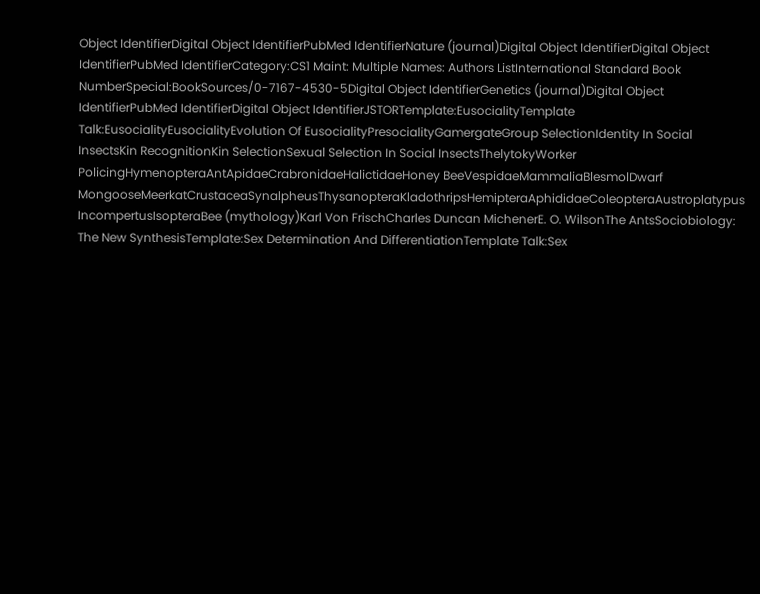Object IdentifierDigital Object IdentifierPubMed IdentifierNature (journal)Digital Object IdentifierDigital Object IdentifierPubMed IdentifierCategory:CS1 Maint: Multiple Names: Authors ListInternational Standard Book NumberSpecial:BookSources/0-7167-4530-5Digital Object IdentifierGenetics (journal)Digital Object IdentifierPubMed IdentifierDigital Object IdentifierJSTORTemplate:EusocialityTemplate Talk:EusocialityEusocialityEvolution Of EusocialityPresocialityGamergateGroup SelectionIdentity In Social InsectsKin RecognitionKin SelectionSexual Selection In Social InsectsThelytokyWorker PolicingHymenopteraAntApidaeCrabronidaeHalictidaeHoney BeeVespidaeMammaliaBlesmolDwarf MongooseMeerkatCrustaceaSynalpheusThysanopteraKladothripsHemipteraAphididaeColeopteraAustroplatypus IncompertusIsopteraBee (mythology)Karl Von FrischCharles Duncan MichenerE. O. WilsonThe AntsSociobiology: The New SynthesisTemplate:Sex Determination And DifferentiationTemplate Talk:Sex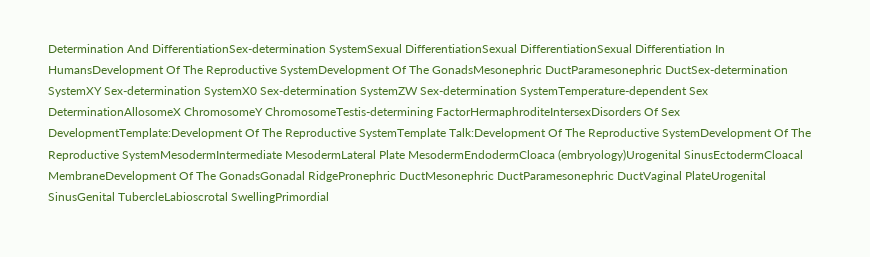Determination And DifferentiationSex-determination SystemSexual DifferentiationSexual DifferentiationSexual Differentiation In HumansDevelopment Of The Reproductive SystemDevelopment Of The GonadsMesonephric DuctParamesonephric DuctSex-determination SystemXY Sex-determination SystemX0 Sex-determination SystemZW Sex-determination SystemTemperature-dependent Sex DeterminationAllosomeX ChromosomeY ChromosomeTestis-determining FactorHermaphroditeIntersexDisorders Of Sex DevelopmentTemplate:Development Of The Reproductive SystemTemplate Talk:Development Of The Reproductive SystemDevelopment Of The Reproductive SystemMesodermIntermediate MesodermLateral Plate MesodermEndodermCloaca (embryology)Urogenital SinusEctodermCloacal MembraneDevelopment Of The GonadsGonadal RidgePronephric DuctMesonephric DuctParamesonephric DuctVaginal PlateUrogenital SinusGenital TubercleLabioscrotal SwellingPrimordial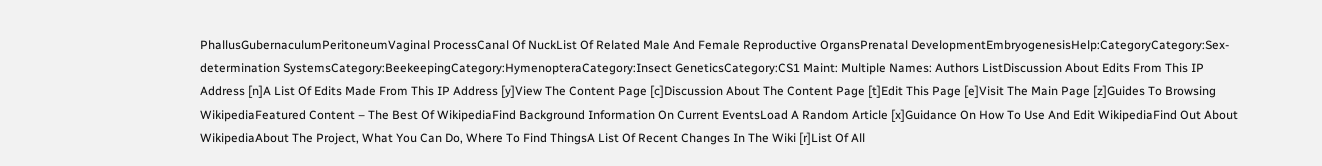PhallusGubernaculumPeritoneumVaginal ProcessCanal Of NuckList Of Related Male And Female Reproductive OrgansPrenatal DevelopmentEmbryogenesisHelp:CategoryCategory:Sex-determination SystemsCategory:BeekeepingCategory:HymenopteraCategory:Insect GeneticsCategory:CS1 Maint: Multiple Names: Authors ListDiscussion About Edits From This IP Address [n]A List Of Edits Made From This IP Address [y]View The Content Page [c]Discussion About The Content Page [t]Edit This Page [e]Visit The Main Page [z]Guides To Browsing WikipediaFeatured Content – The Best Of WikipediaFind Background Information On Current EventsLoad A Random Article [x]Guidance On How To Use And Edit WikipediaFind Out About WikipediaAbout The Project, What You Can Do, Where To Find ThingsA List Of Recent Changes In The Wiki [r]List Of All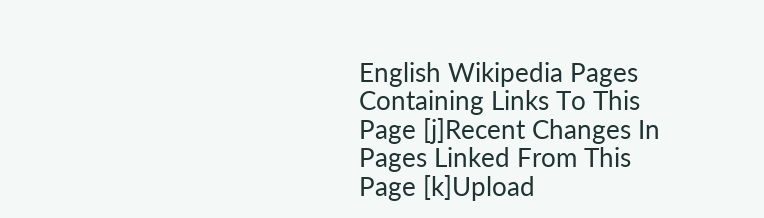English Wikipedia Pages Containing Links To This Page [j]Recent Changes In Pages Linked From This Page [k]Upload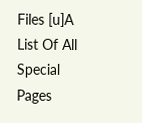Files [u]A List Of All Special Pages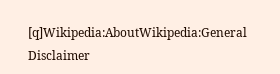[q]Wikipedia:AboutWikipedia:General Disclaimer